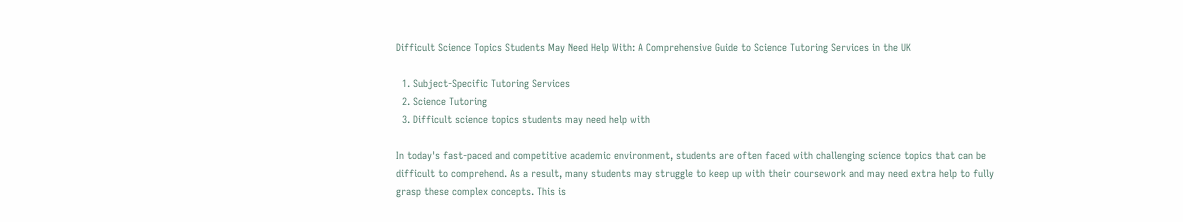Difficult Science Topics Students May Need Help With: A Comprehensive Guide to Science Tutoring Services in the UK

  1. Subject-Specific Tutoring Services
  2. Science Tutoring
  3. Difficult science topics students may need help with

In today's fast-paced and competitive academic environment, students are often faced with challenging science topics that can be difficult to comprehend. As a result, many students may struggle to keep up with their coursework and may need extra help to fully grasp these complex concepts. This is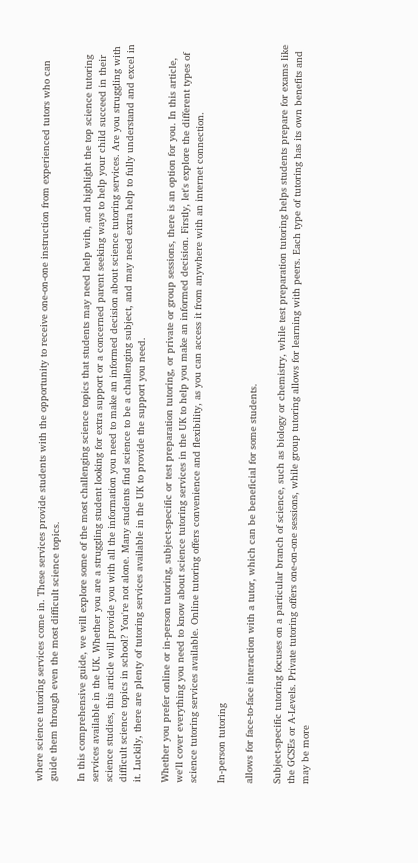where science tutoring services come in. These services provide students with the opportunity to receive one-on-one instruction from experienced tutors who can guide them through even the most difficult science topics.

In this comprehensive guide, we will explore some of the most challenging science topics that students may need help with, and highlight the top science tutoring services available in the UK. Whether you are a struggling student looking for extra support or a concerned parent seeking ways to help your child succeed in their science studies, this article will provide you with all the information you need to make an informed decision about science tutoring services. Are you struggling with difficult science topics in school? You're not alone. Many students find science to be a challenging subject, and may need extra help to fully understand and excel in it. Luckily, there are plenty of tutoring services available in the UK to provide the support you need.

Whether you prefer online or in-person tutoring, subject-specific or test preparation tutoring, or private or group sessions, there is an option for you. In this article, we'll cover everything you need to know about science tutoring services in the UK to help you make an informed decision. Firstly, let's explore the different types of science tutoring services available. Online tutoring offers convenience and flexibility, as you can access it from anywhere with an internet connection.

In-person tutoring

allows for face-to-face interaction with a tutor, which can be beneficial for some students.

Subject-specific tutoring focuses on a particular branch of science, such as biology or chemistry, while test preparation tutoring helps students prepare for exams like the GCSEs or A-Levels. Private tutoring offers one-on-one sessions, while group tutoring allows for learning with peers. Each type of tutoring has its own benefits and may be more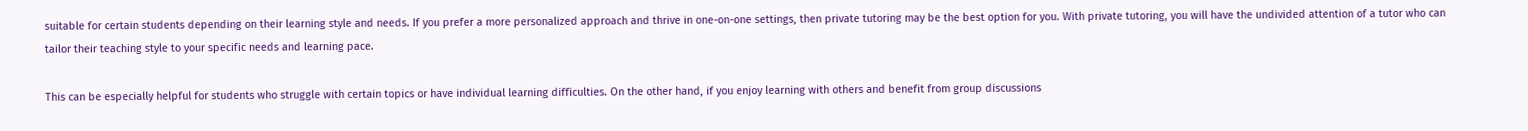suitable for certain students depending on their learning style and needs. If you prefer a more personalized approach and thrive in one-on-one settings, then private tutoring may be the best option for you. With private tutoring, you will have the undivided attention of a tutor who can tailor their teaching style to your specific needs and learning pace.

This can be especially helpful for students who struggle with certain topics or have individual learning difficulties. On the other hand, if you enjoy learning with others and benefit from group discussions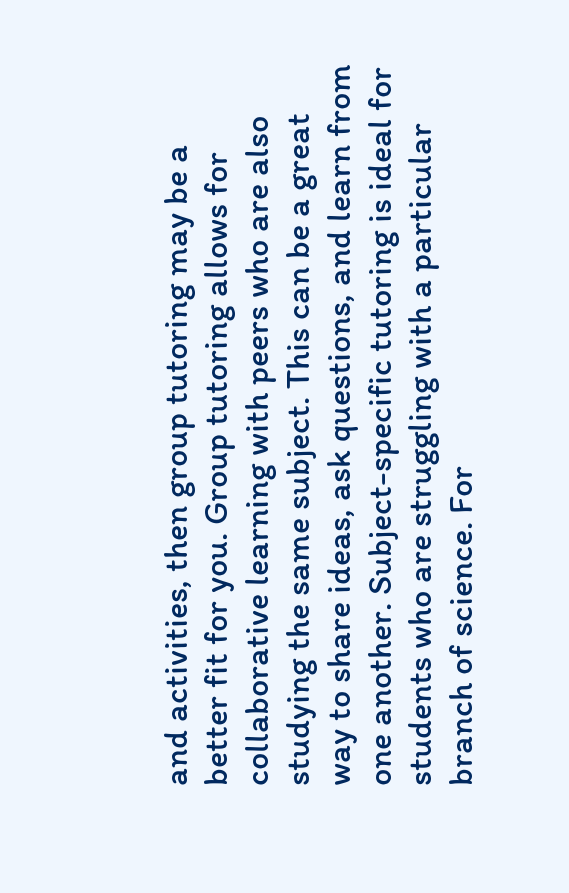and activities, then group tutoring may be a better fit for you. Group tutoring allows for collaborative learning with peers who are also studying the same subject. This can be a great way to share ideas, ask questions, and learn from one another. Subject-specific tutoring is ideal for students who are struggling with a particular branch of science. For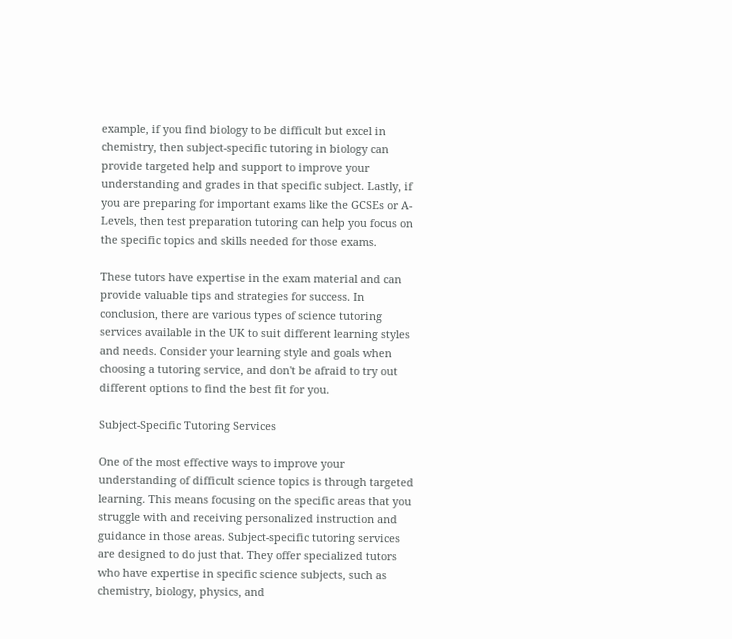example, if you find biology to be difficult but excel in chemistry, then subject-specific tutoring in biology can provide targeted help and support to improve your understanding and grades in that specific subject. Lastly, if you are preparing for important exams like the GCSEs or A-Levels, then test preparation tutoring can help you focus on the specific topics and skills needed for those exams.

These tutors have expertise in the exam material and can provide valuable tips and strategies for success. In conclusion, there are various types of science tutoring services available in the UK to suit different learning styles and needs. Consider your learning style and goals when choosing a tutoring service, and don't be afraid to try out different options to find the best fit for you.

Subject-Specific Tutoring Services

One of the most effective ways to improve your understanding of difficult science topics is through targeted learning. This means focusing on the specific areas that you struggle with and receiving personalized instruction and guidance in those areas. Subject-specific tutoring services are designed to do just that. They offer specialized tutors who have expertise in specific science subjects, such as chemistry, biology, physics, and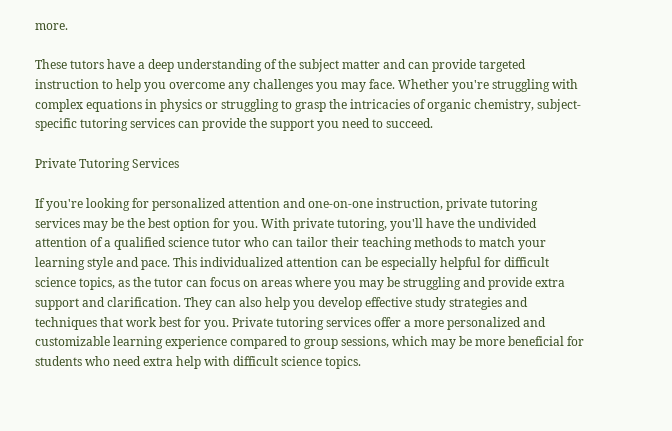more.

These tutors have a deep understanding of the subject matter and can provide targeted instruction to help you overcome any challenges you may face. Whether you're struggling with complex equations in physics or struggling to grasp the intricacies of organic chemistry, subject-specific tutoring services can provide the support you need to succeed.

Private Tutoring Services

If you're looking for personalized attention and one-on-one instruction, private tutoring services may be the best option for you. With private tutoring, you'll have the undivided attention of a qualified science tutor who can tailor their teaching methods to match your learning style and pace. This individualized attention can be especially helpful for difficult science topics, as the tutor can focus on areas where you may be struggling and provide extra support and clarification. They can also help you develop effective study strategies and techniques that work best for you. Private tutoring services offer a more personalized and customizable learning experience compared to group sessions, which may be more beneficial for students who need extra help with difficult science topics.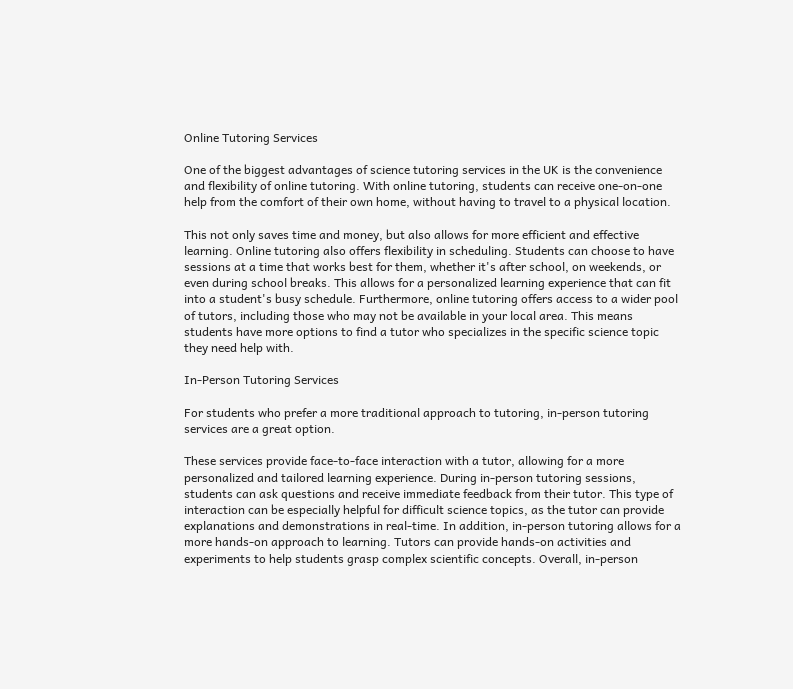Online Tutoring Services

One of the biggest advantages of science tutoring services in the UK is the convenience and flexibility of online tutoring. With online tutoring, students can receive one-on-one help from the comfort of their own home, without having to travel to a physical location.

This not only saves time and money, but also allows for more efficient and effective learning. Online tutoring also offers flexibility in scheduling. Students can choose to have sessions at a time that works best for them, whether it's after school, on weekends, or even during school breaks. This allows for a personalized learning experience that can fit into a student's busy schedule. Furthermore, online tutoring offers access to a wider pool of tutors, including those who may not be available in your local area. This means students have more options to find a tutor who specializes in the specific science topic they need help with.

In-Person Tutoring Services

For students who prefer a more traditional approach to tutoring, in-person tutoring services are a great option.

These services provide face-to-face interaction with a tutor, allowing for a more personalized and tailored learning experience. During in-person tutoring sessions, students can ask questions and receive immediate feedback from their tutor. This type of interaction can be especially helpful for difficult science topics, as the tutor can provide explanations and demonstrations in real-time. In addition, in-person tutoring allows for a more hands-on approach to learning. Tutors can provide hands-on activities and experiments to help students grasp complex scientific concepts. Overall, in-person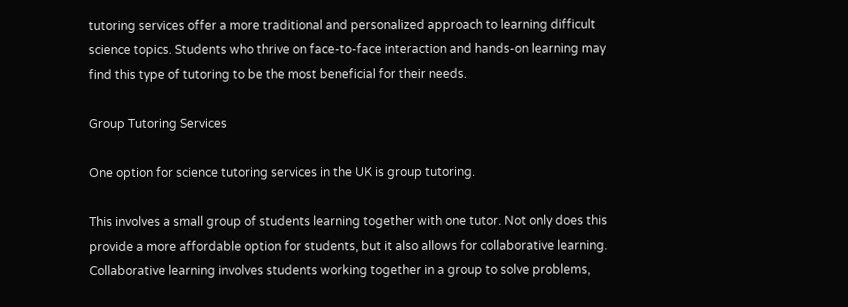tutoring services offer a more traditional and personalized approach to learning difficult science topics. Students who thrive on face-to-face interaction and hands-on learning may find this type of tutoring to be the most beneficial for their needs.

Group Tutoring Services

One option for science tutoring services in the UK is group tutoring.

This involves a small group of students learning together with one tutor. Not only does this provide a more affordable option for students, but it also allows for collaborative learning. Collaborative learning involves students working together in a group to solve problems,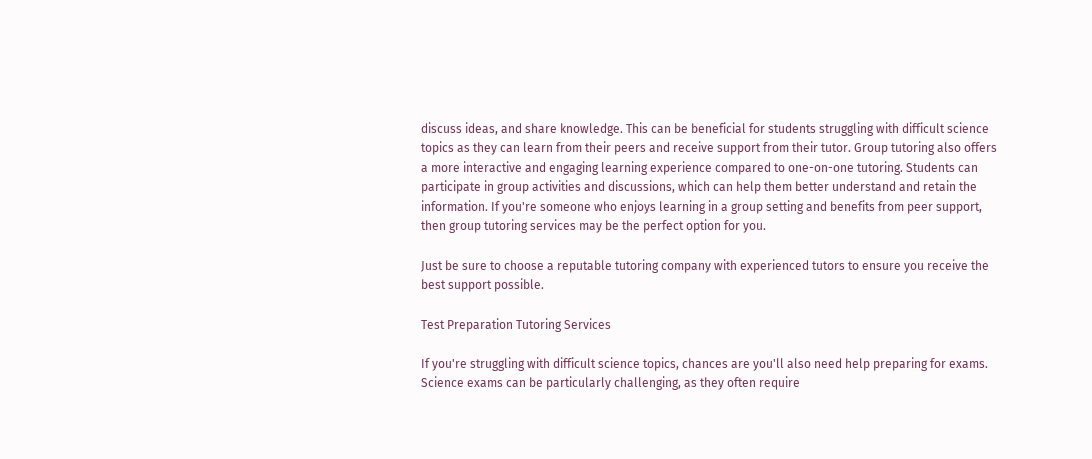discuss ideas, and share knowledge. This can be beneficial for students struggling with difficult science topics as they can learn from their peers and receive support from their tutor. Group tutoring also offers a more interactive and engaging learning experience compared to one-on-one tutoring. Students can participate in group activities and discussions, which can help them better understand and retain the information. If you're someone who enjoys learning in a group setting and benefits from peer support, then group tutoring services may be the perfect option for you.

Just be sure to choose a reputable tutoring company with experienced tutors to ensure you receive the best support possible.

Test Preparation Tutoring Services

If you're struggling with difficult science topics, chances are you'll also need help preparing for exams. Science exams can be particularly challenging, as they often require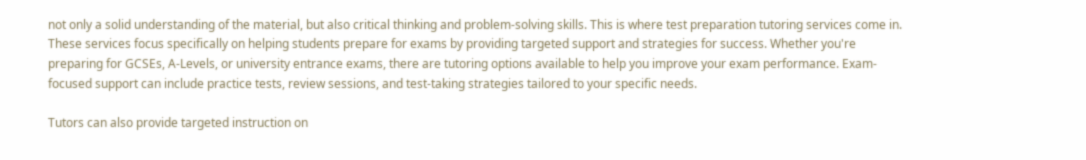not only a solid understanding of the material, but also critical thinking and problem-solving skills. This is where test preparation tutoring services come in. These services focus specifically on helping students prepare for exams by providing targeted support and strategies for success. Whether you're preparing for GCSEs, A-Levels, or university entrance exams, there are tutoring options available to help you improve your exam performance. Exam-focused support can include practice tests, review sessions, and test-taking strategies tailored to your specific needs.

Tutors can also provide targeted instruction on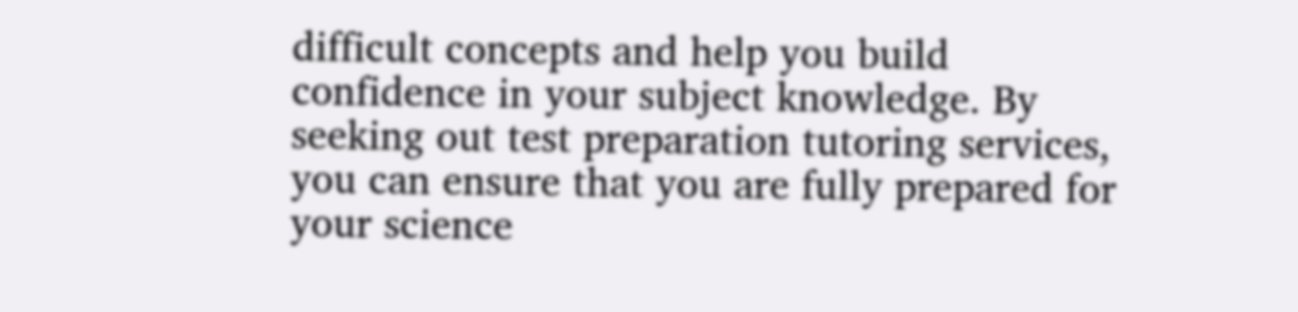difficult concepts and help you build confidence in your subject knowledge. By seeking out test preparation tutoring services, you can ensure that you are fully prepared for your science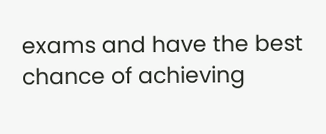exams and have the best chance of achieving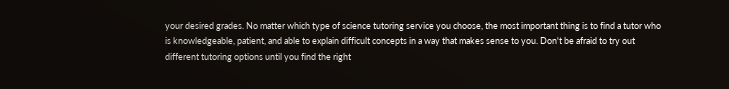your desired grades. No matter which type of science tutoring service you choose, the most important thing is to find a tutor who is knowledgeable, patient, and able to explain difficult concepts in a way that makes sense to you. Don't be afraid to try out different tutoring options until you find the right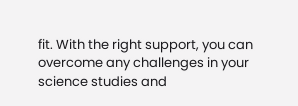fit. With the right support, you can overcome any challenges in your science studies and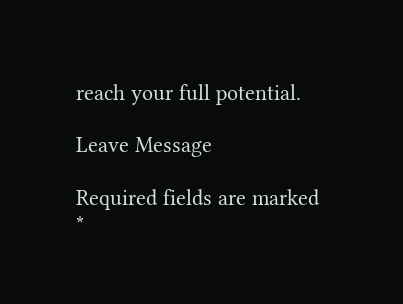reach your full potential.

Leave Message

Required fields are marked *